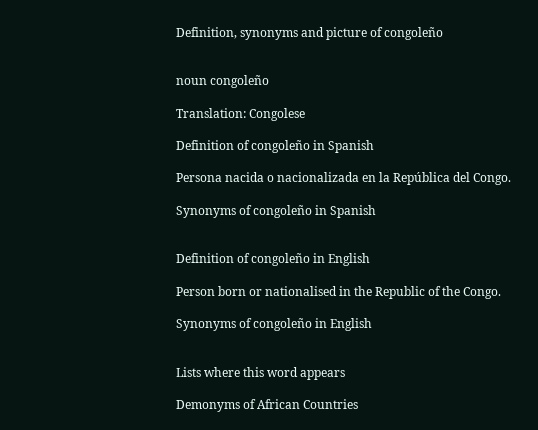Definition, synonyms and picture of congoleño


noun congoleño

Translation: Congolese

Definition of congoleño in Spanish

Persona nacida o nacionalizada en la República del Congo.

Synonyms of congoleño in Spanish


Definition of congoleño in English

Person born or nationalised in the Republic of the Congo.

Synonyms of congoleño in English


Lists where this word appears

Demonyms of African Countries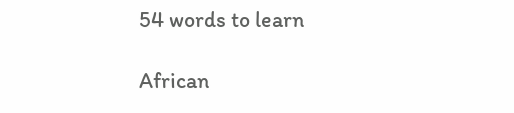54 words to learn

African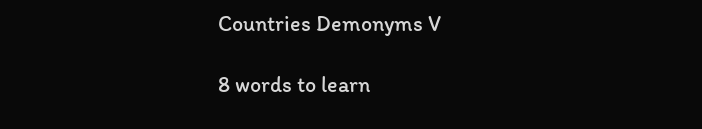Countries Demonyms V

8 words to learn